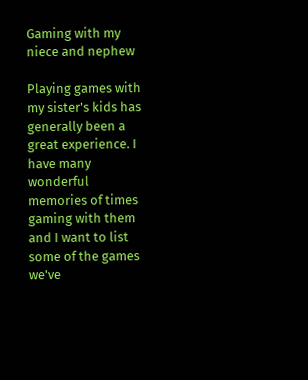Gaming with my niece and nephew

Playing games with my sister's kids has generally been a great experience. I have many wonderful memories of times gaming with them and I want to list some of the games we've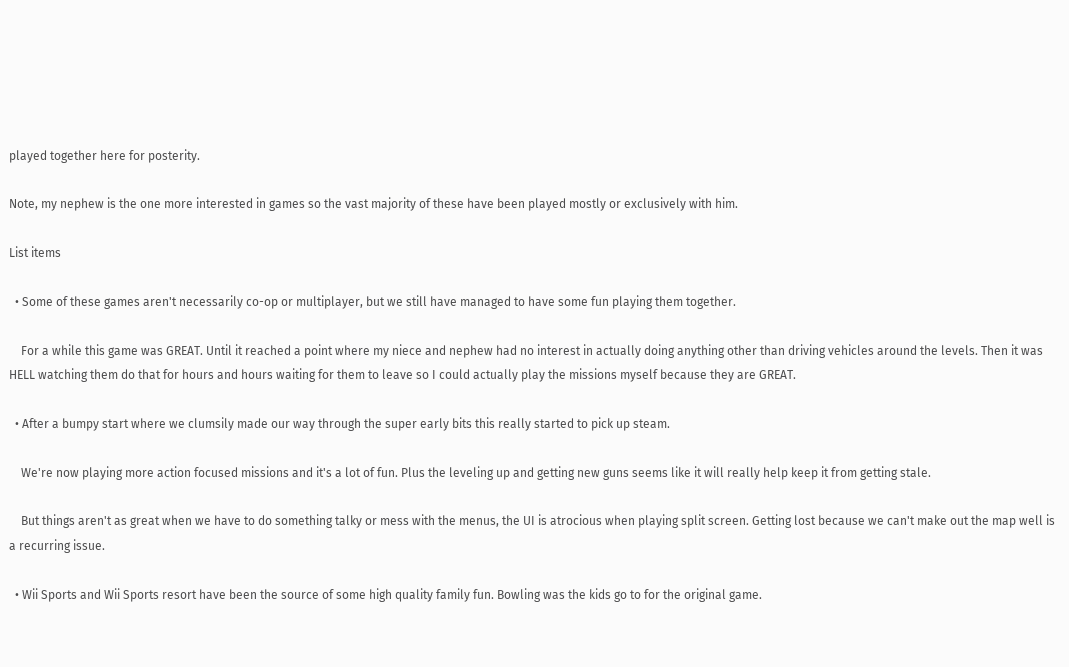played together here for posterity.

Note, my nephew is the one more interested in games so the vast majority of these have been played mostly or exclusively with him.

List items

  • Some of these games aren't necessarily co-op or multiplayer, but we still have managed to have some fun playing them together.

    For a while this game was GREAT. Until it reached a point where my niece and nephew had no interest in actually doing anything other than driving vehicles around the levels. Then it was HELL watching them do that for hours and hours waiting for them to leave so I could actually play the missions myself because they are GREAT.

  • After a bumpy start where we clumsily made our way through the super early bits this really started to pick up steam.

    We're now playing more action focused missions and it's a lot of fun. Plus the leveling up and getting new guns seems like it will really help keep it from getting stale.

    But things aren't as great when we have to do something talky or mess with the menus, the UI is atrocious when playing split screen. Getting lost because we can't make out the map well is a recurring issue.

  • Wii Sports and Wii Sports resort have been the source of some high quality family fun. Bowling was the kids go to for the original game.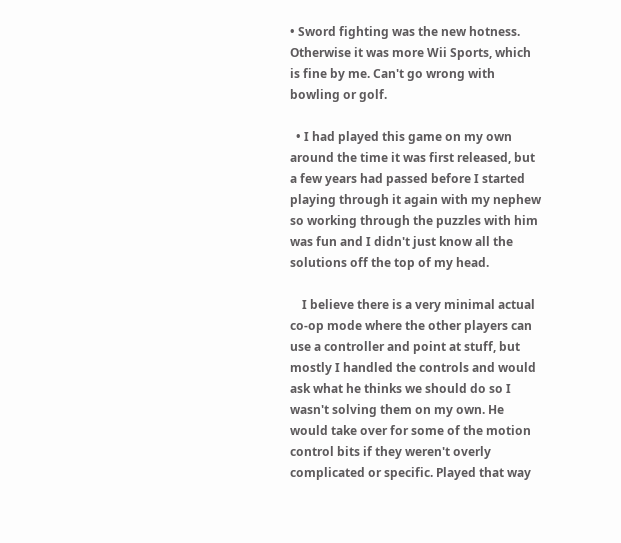• Sword fighting was the new hotness. Otherwise it was more Wii Sports, which is fine by me. Can't go wrong with bowling or golf.

  • I had played this game on my own around the time it was first released, but a few years had passed before I started playing through it again with my nephew so working through the puzzles with him was fun and I didn't just know all the solutions off the top of my head.

    I believe there is a very minimal actual co-op mode where the other players can use a controller and point at stuff, but mostly I handled the controls and would ask what he thinks we should do so I wasn't solving them on my own. He would take over for some of the motion control bits if they weren't overly complicated or specific. Played that way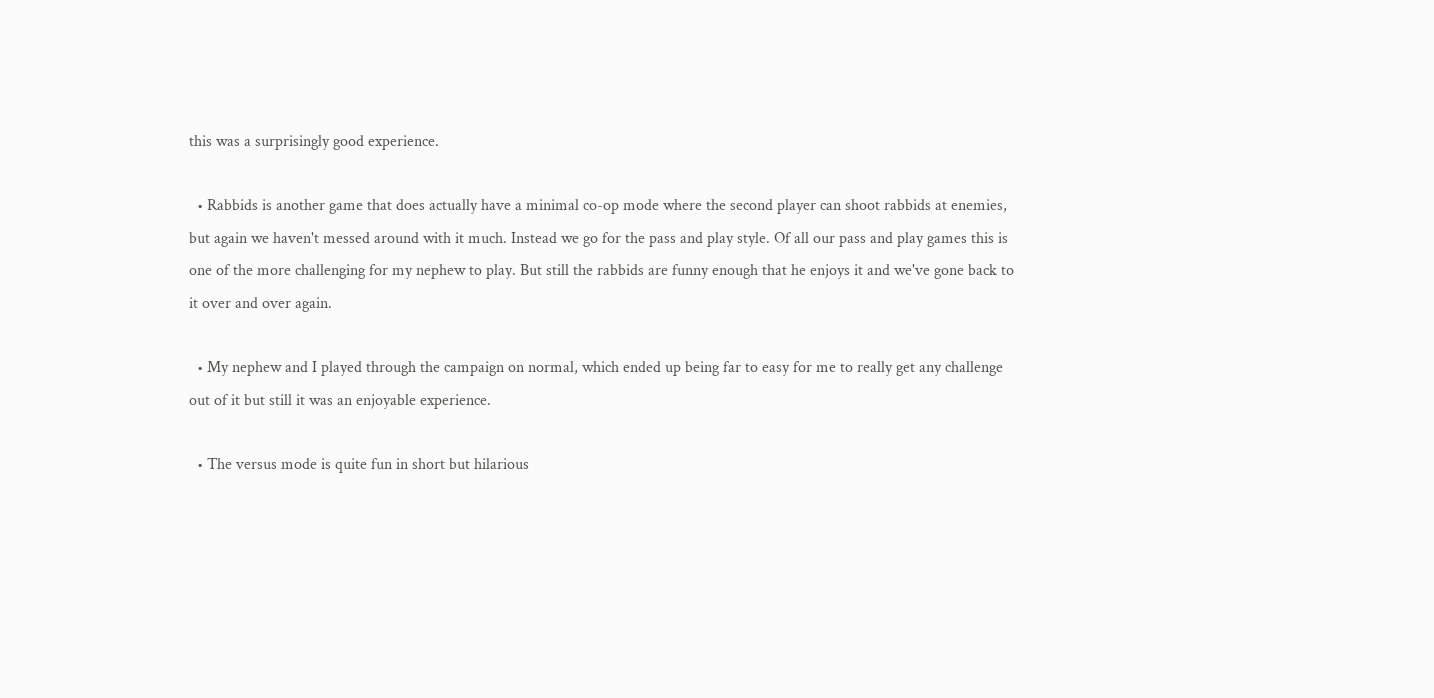this was a surprisingly good experience.

  • Rabbids is another game that does actually have a minimal co-op mode where the second player can shoot rabbids at enemies, but again we haven't messed around with it much. Instead we go for the pass and play style. Of all our pass and play games this is one of the more challenging for my nephew to play. But still the rabbids are funny enough that he enjoys it and we've gone back to it over and over again.

  • My nephew and I played through the campaign on normal, which ended up being far to easy for me to really get any challenge out of it but still it was an enjoyable experience.

  • The versus mode is quite fun in short but hilarious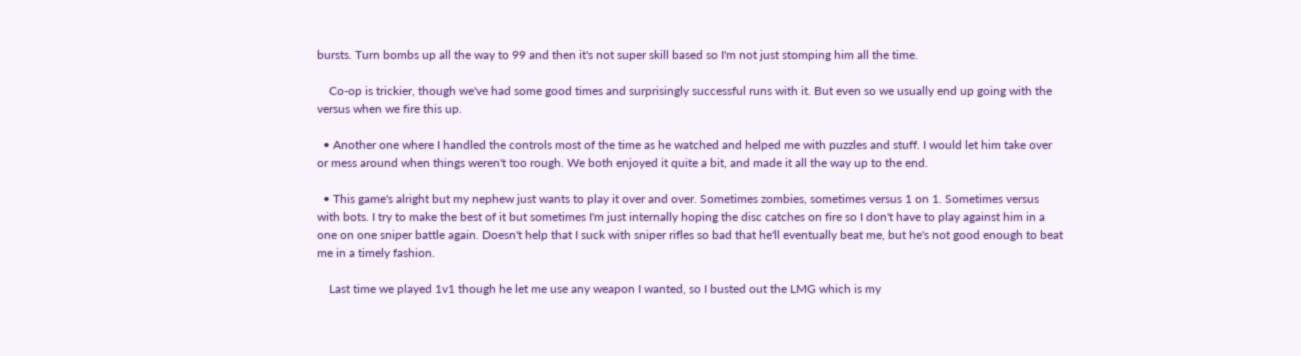bursts. Turn bombs up all the way to 99 and then it's not super skill based so I'm not just stomping him all the time.

    Co-op is trickier, though we've had some good times and surprisingly successful runs with it. But even so we usually end up going with the versus when we fire this up.

  • Another one where I handled the controls most of the time as he watched and helped me with puzzles and stuff. I would let him take over or mess around when things weren't too rough. We both enjoyed it quite a bit, and made it all the way up to the end.

  • This game's alright but my nephew just wants to play it over and over. Sometimes zombies, sometimes versus 1 on 1. Sometimes versus with bots. I try to make the best of it but sometimes I'm just internally hoping the disc catches on fire so I don't have to play against him in a one on one sniper battle again. Doesn't help that I suck with sniper rifles so bad that he'll eventually beat me, but he's not good enough to beat me in a timely fashion.

    Last time we played 1v1 though he let me use any weapon I wanted, so I busted out the LMG which is my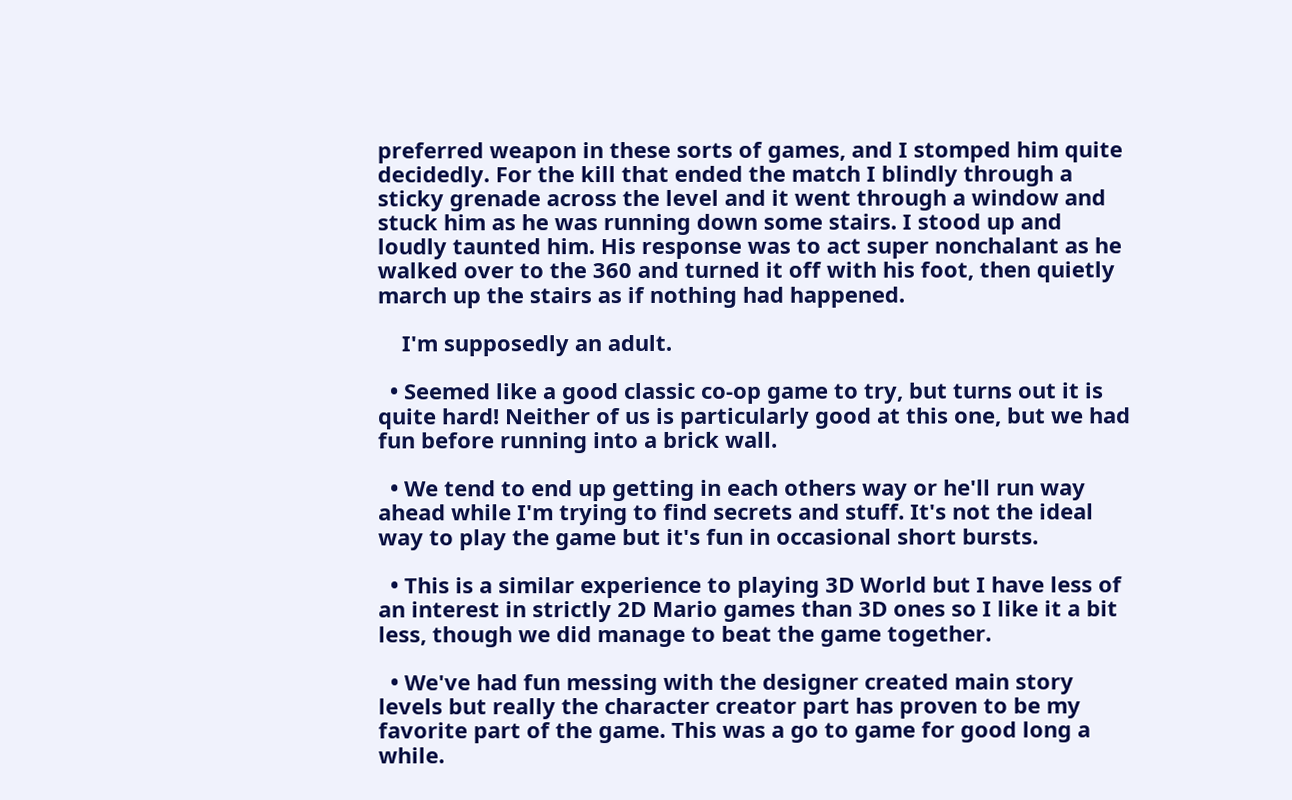preferred weapon in these sorts of games, and I stomped him quite decidedly. For the kill that ended the match I blindly through a sticky grenade across the level and it went through a window and stuck him as he was running down some stairs. I stood up and loudly taunted him. His response was to act super nonchalant as he walked over to the 360 and turned it off with his foot, then quietly march up the stairs as if nothing had happened.

    I'm supposedly an adult.

  • Seemed like a good classic co-op game to try, but turns out it is quite hard! Neither of us is particularly good at this one, but we had fun before running into a brick wall.

  • We tend to end up getting in each others way or he'll run way ahead while I'm trying to find secrets and stuff. It's not the ideal way to play the game but it's fun in occasional short bursts.

  • This is a similar experience to playing 3D World but I have less of an interest in strictly 2D Mario games than 3D ones so I like it a bit less, though we did manage to beat the game together.

  • We've had fun messing with the designer created main story levels but really the character creator part has proven to be my favorite part of the game. This was a go to game for good long a while.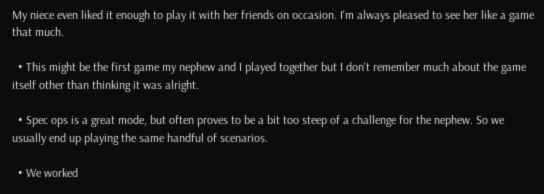My niece even liked it enough to play it with her friends on occasion. I'm always pleased to see her like a game that much.

  • This might be the first game my nephew and I played together but I don't remember much about the game itself other than thinking it was alright.

  • Spec ops is a great mode, but often proves to be a bit too steep of a challenge for the nephew. So we usually end up playing the same handful of scenarios.

  • We worked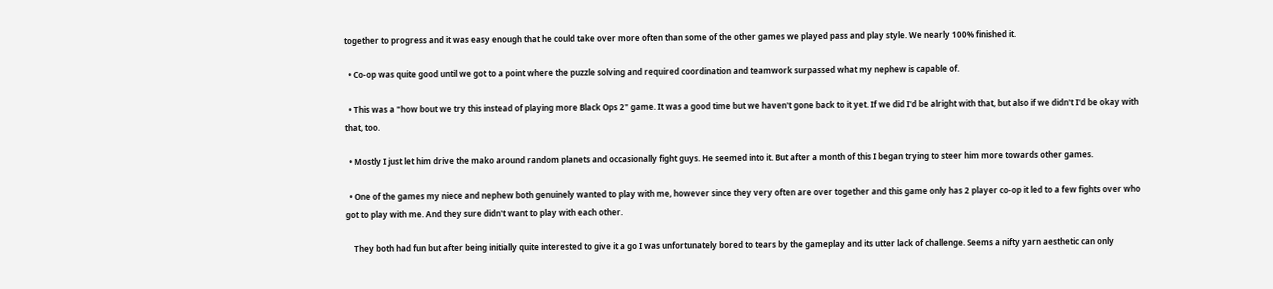together to progress and it was easy enough that he could take over more often than some of the other games we played pass and play style. We nearly 100% finished it.

  • Co-op was quite good until we got to a point where the puzzle solving and required coordination and teamwork surpassed what my nephew is capable of.

  • This was a "how bout we try this instead of playing more Black Ops 2" game. It was a good time but we haven't gone back to it yet. If we did I'd be alright with that, but also if we didn't I'd be okay with that, too.

  • Mostly I just let him drive the mako around random planets and occasionally fight guys. He seemed into it. But after a month of this I began trying to steer him more towards other games.

  • One of the games my niece and nephew both genuinely wanted to play with me, however since they very often are over together and this game only has 2 player co-op it led to a few fights over who got to play with me. And they sure didn't want to play with each other.

    They both had fun but after being initially quite interested to give it a go I was unfortunately bored to tears by the gameplay and its utter lack of challenge. Seems a nifty yarn aesthetic can only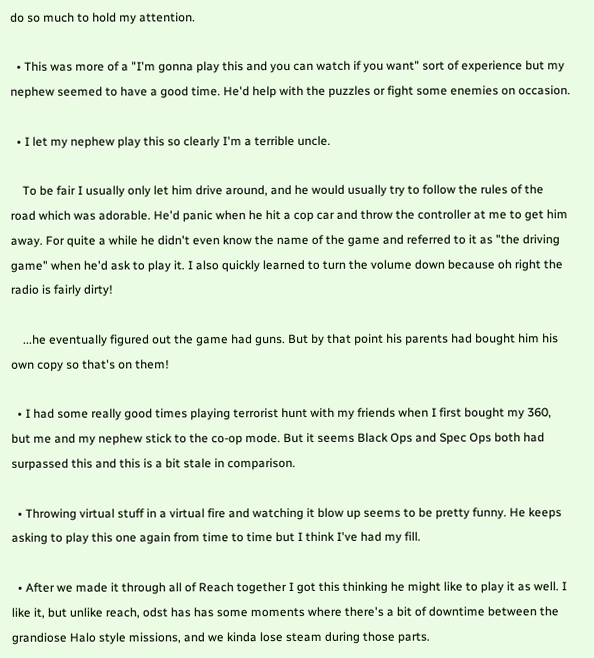do so much to hold my attention.

  • This was more of a "I'm gonna play this and you can watch if you want" sort of experience but my nephew seemed to have a good time. He'd help with the puzzles or fight some enemies on occasion.

  • I let my nephew play this so clearly I'm a terrible uncle.

    To be fair I usually only let him drive around, and he would usually try to follow the rules of the road which was adorable. He'd panic when he hit a cop car and throw the controller at me to get him away. For quite a while he didn't even know the name of the game and referred to it as "the driving game" when he'd ask to play it. I also quickly learned to turn the volume down because oh right the radio is fairly dirty!

    ...he eventually figured out the game had guns. But by that point his parents had bought him his own copy so that's on them!

  • I had some really good times playing terrorist hunt with my friends when I first bought my 360, but me and my nephew stick to the co-op mode. But it seems Black Ops and Spec Ops both had surpassed this and this is a bit stale in comparison.

  • Throwing virtual stuff in a virtual fire and watching it blow up seems to be pretty funny. He keeps asking to play this one again from time to time but I think I've had my fill.

  • After we made it through all of Reach together I got this thinking he might like to play it as well. I like it, but unlike reach, odst has has some moments where there's a bit of downtime between the grandiose Halo style missions, and we kinda lose steam during those parts.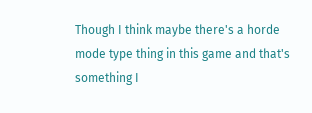Though I think maybe there's a horde mode type thing in this game and that's something I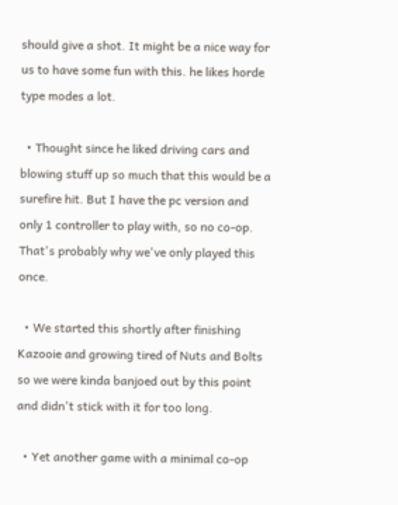should give a shot. It might be a nice way for us to have some fun with this. he likes horde type modes a lot.

  • Thought since he liked driving cars and blowing stuff up so much that this would be a surefire hit. But I have the pc version and only 1 controller to play with, so no co-op. That's probably why we've only played this once.

  • We started this shortly after finishing Kazooie and growing tired of Nuts and Bolts so we were kinda banjoed out by this point and didn't stick with it for too long.

  • Yet another game with a minimal co-op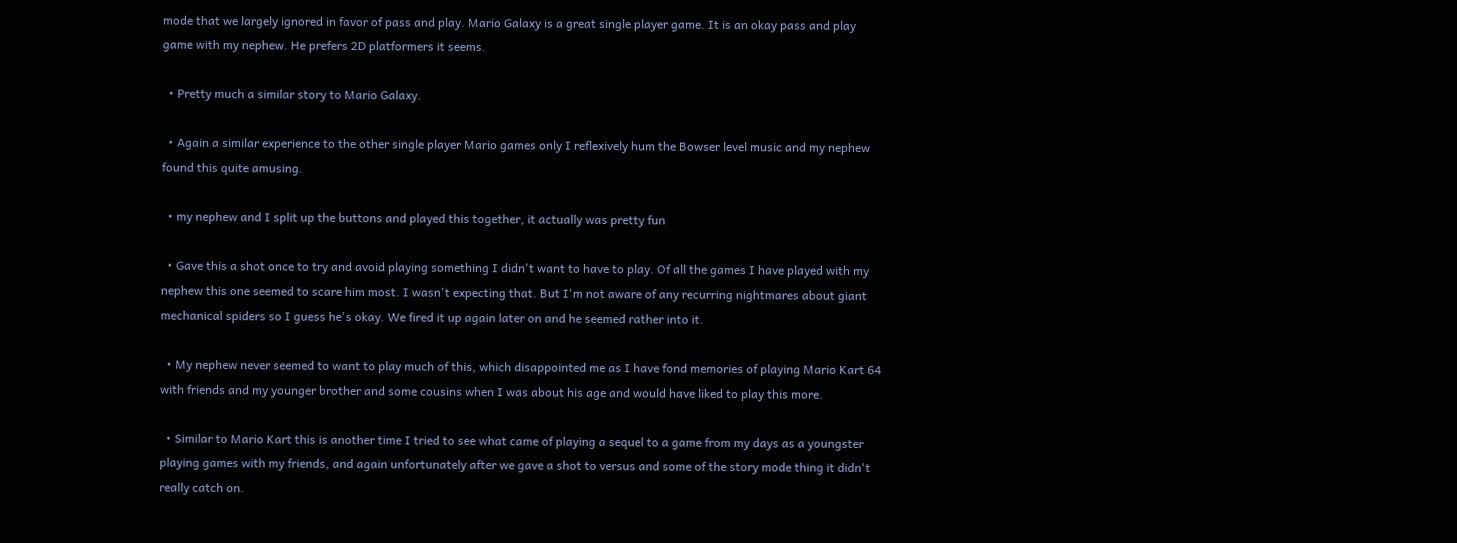mode that we largely ignored in favor of pass and play. Mario Galaxy is a great single player game. It is an okay pass and play game with my nephew. He prefers 2D platformers it seems.

  • Pretty much a similar story to Mario Galaxy.

  • Again a similar experience to the other single player Mario games only I reflexively hum the Bowser level music and my nephew found this quite amusing.

  • my nephew and I split up the buttons and played this together, it actually was pretty fun

  • Gave this a shot once to try and avoid playing something I didn't want to have to play. Of all the games I have played with my nephew this one seemed to scare him most. I wasn't expecting that. But I'm not aware of any recurring nightmares about giant mechanical spiders so I guess he's okay. We fired it up again later on and he seemed rather into it.

  • My nephew never seemed to want to play much of this, which disappointed me as I have fond memories of playing Mario Kart 64 with friends and my younger brother and some cousins when I was about his age and would have liked to play this more.

  • Similar to Mario Kart this is another time I tried to see what came of playing a sequel to a game from my days as a youngster playing games with my friends, and again unfortunately after we gave a shot to versus and some of the story mode thing it didn't really catch on.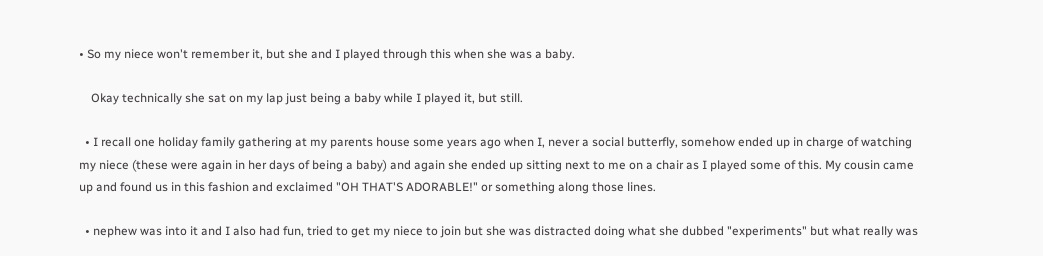• So my niece won't remember it, but she and I played through this when she was a baby.

    Okay technically she sat on my lap just being a baby while I played it, but still.

  • I recall one holiday family gathering at my parents house some years ago when I, never a social butterfly, somehow ended up in charge of watching my niece (these were again in her days of being a baby) and again she ended up sitting next to me on a chair as I played some of this. My cousin came up and found us in this fashion and exclaimed "OH THAT'S ADORABLE!" or something along those lines.

  • nephew was into it and I also had fun, tried to get my niece to join but she was distracted doing what she dubbed "experiments" but what really was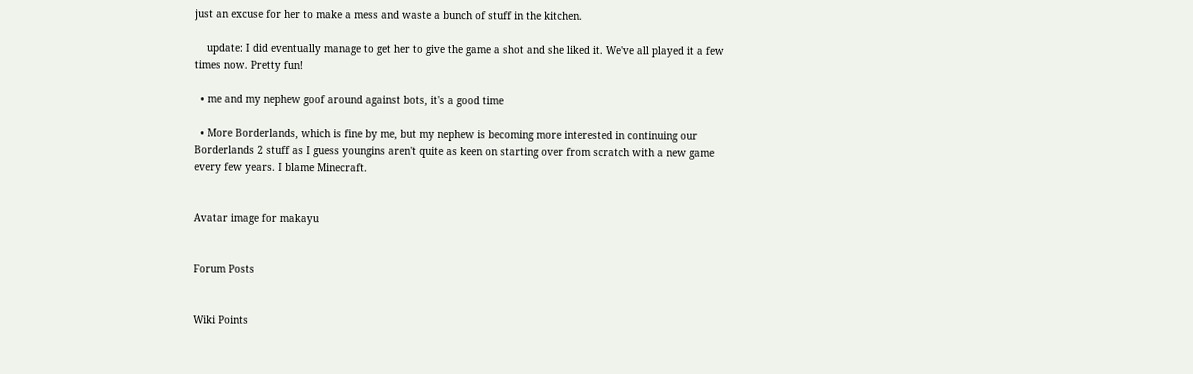just an excuse for her to make a mess and waste a bunch of stuff in the kitchen.

    update: I did eventually manage to get her to give the game a shot and she liked it. We've all played it a few times now. Pretty fun!

  • me and my nephew goof around against bots, it's a good time

  • More Borderlands, which is fine by me, but my nephew is becoming more interested in continuing our Borderlands 2 stuff as I guess youngins aren't quite as keen on starting over from scratch with a new game every few years. I blame Minecraft.


Avatar image for makayu


Forum Posts


Wiki Points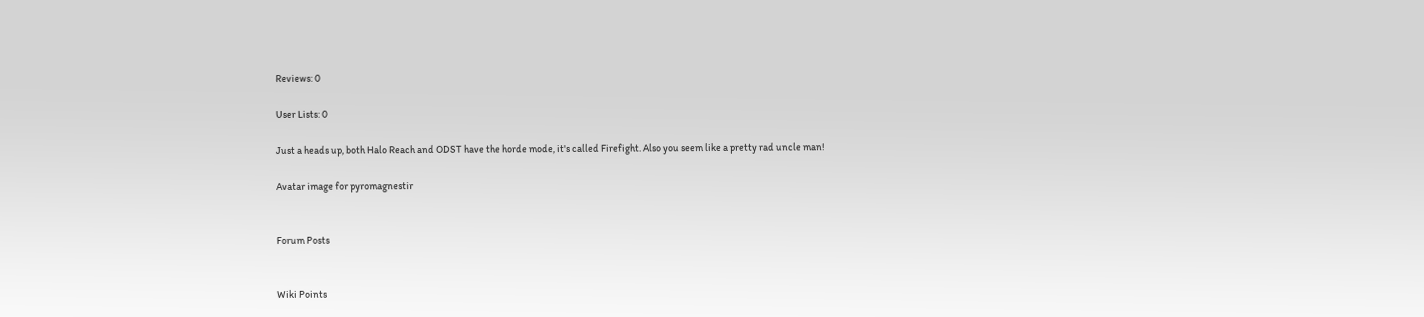Reviews: 0

User Lists: 0

Just a heads up, both Halo Reach and ODST have the horde mode, it's called Firefight. Also you seem like a pretty rad uncle man!

Avatar image for pyromagnestir


Forum Posts


Wiki Points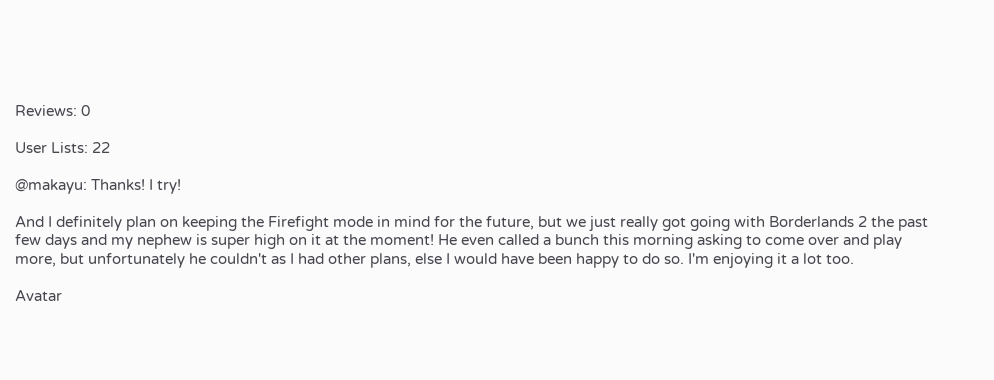Reviews: 0

User Lists: 22

@makayu: Thanks! I try!

And I definitely plan on keeping the Firefight mode in mind for the future, but we just really got going with Borderlands 2 the past few days and my nephew is super high on it at the moment! He even called a bunch this morning asking to come over and play more, but unfortunately he couldn't as I had other plans, else I would have been happy to do so. I'm enjoying it a lot too.

Avatar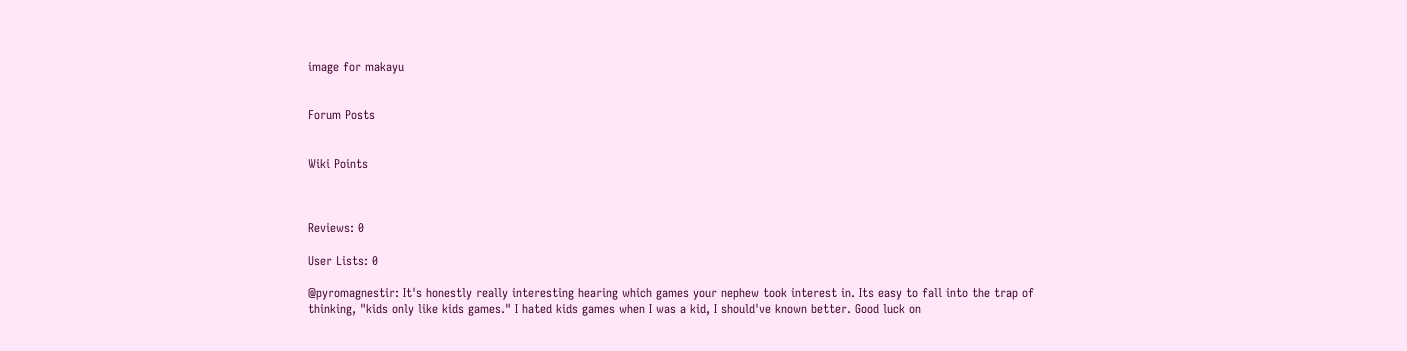image for makayu


Forum Posts


Wiki Points



Reviews: 0

User Lists: 0

@pyromagnestir: It's honestly really interesting hearing which games your nephew took interest in. Its easy to fall into the trap of thinking, "kids only like kids games." I hated kids games when I was a kid, I should've known better. Good luck on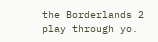the Borderlands 2 play through yo.